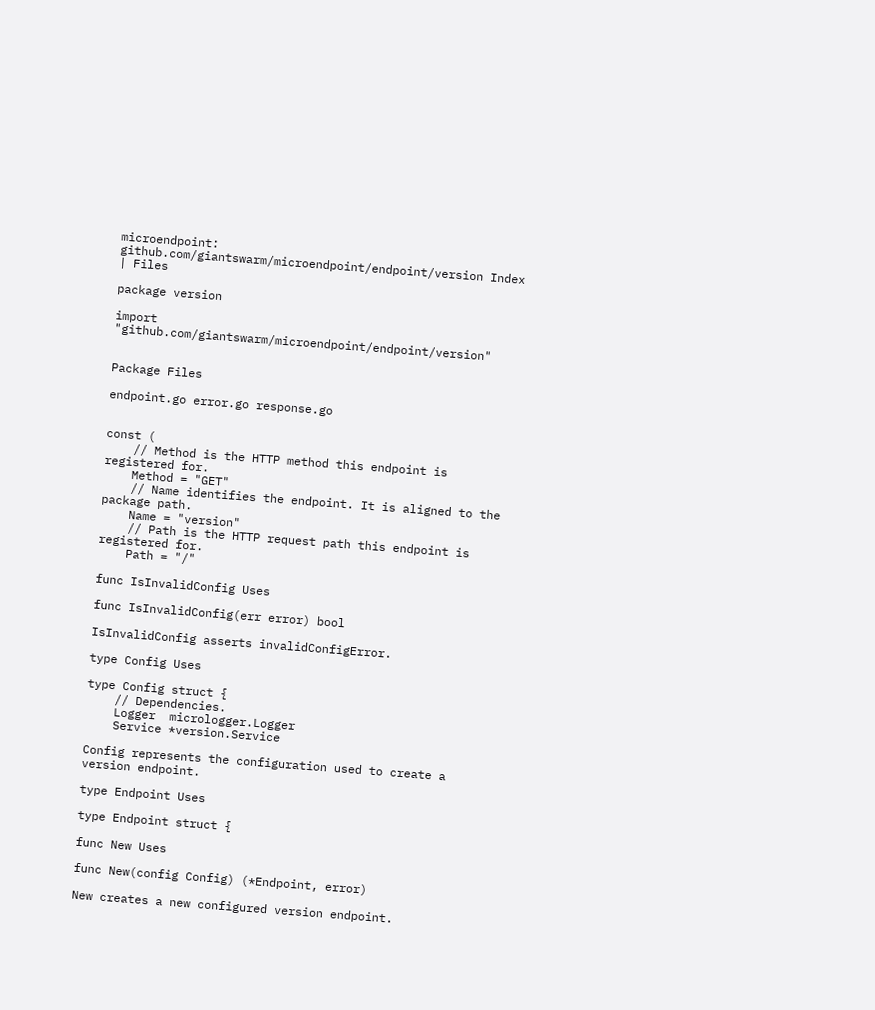microendpoint: github.com/giantswarm/microendpoint/endpoint/version Index | Files

package version

import "github.com/giantswarm/microendpoint/endpoint/version"


Package Files

endpoint.go error.go response.go


const (
    // Method is the HTTP method this endpoint is registered for.
    Method = "GET"
    // Name identifies the endpoint. It is aligned to the package path.
    Name = "version"
    // Path is the HTTP request path this endpoint is registered for.
    Path = "/"

func IsInvalidConfig Uses

func IsInvalidConfig(err error) bool

IsInvalidConfig asserts invalidConfigError.

type Config Uses

type Config struct {
    // Dependencies.
    Logger  micrologger.Logger
    Service *version.Service

Config represents the configuration used to create a version endpoint.

type Endpoint Uses

type Endpoint struct {

func New Uses

func New(config Config) (*Endpoint, error)

New creates a new configured version endpoint.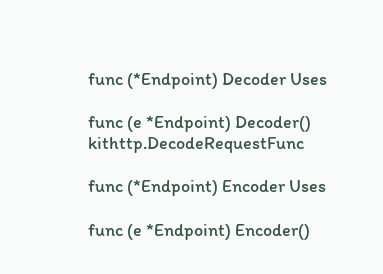func (*Endpoint) Decoder Uses

func (e *Endpoint) Decoder() kithttp.DecodeRequestFunc

func (*Endpoint) Encoder Uses

func (e *Endpoint) Encoder()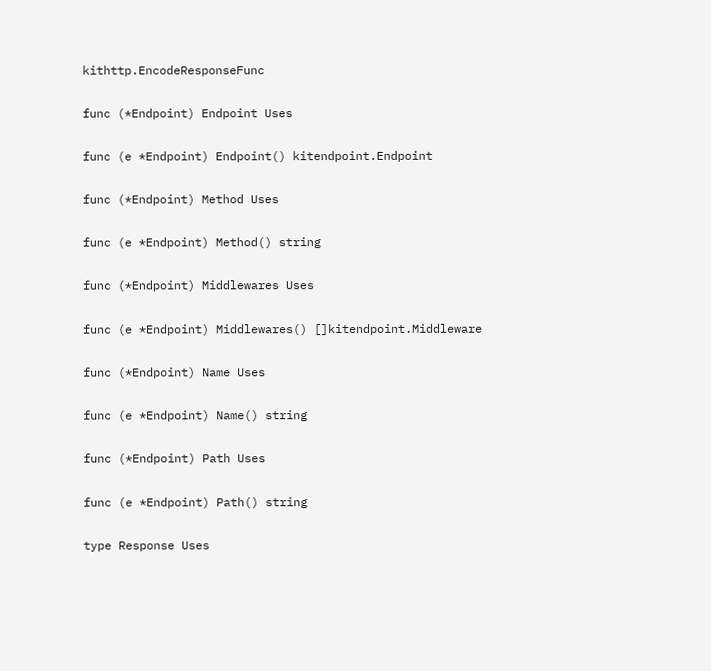kithttp.EncodeResponseFunc

func (*Endpoint) Endpoint Uses

func (e *Endpoint) Endpoint() kitendpoint.Endpoint

func (*Endpoint) Method Uses

func (e *Endpoint) Method() string

func (*Endpoint) Middlewares Uses

func (e *Endpoint) Middlewares() []kitendpoint.Middleware

func (*Endpoint) Name Uses

func (e *Endpoint) Name() string

func (*Endpoint) Path Uses

func (e *Endpoint) Path() string

type Response Uses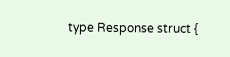type Response struct {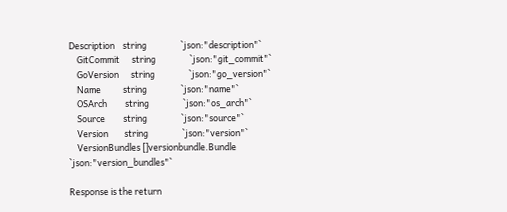Description    string                 `json:"description"`
    GitCommit      string                 `json:"git_commit"`
    GoVersion      string                 `json:"go_version"`
    Name           string                 `json:"name"`
    OSArch         string                 `json:"os_arch"`
    Source         string                 `json:"source"`
    Version        string                 `json:"version"`
    VersionBundles []versionbundle.Bundle `json:"version_bundles"`

Response is the return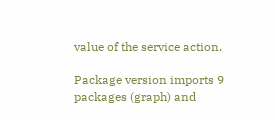value of the service action.

Package version imports 9 packages (graph) and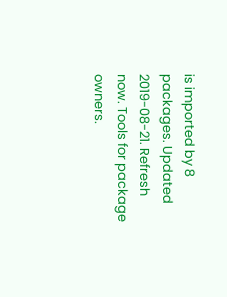is imported by 8 packages. Updated 2019-08-21. Refresh now. Tools for package owners.